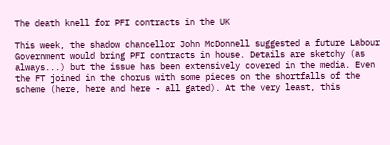The death knell for PFI contracts in the UK

This week, the shadow chancellor John McDonnell suggested a future Labour Government would bring PFI contracts in house. Details are sketchy (as always...) but the issue has been extensively covered in the media. Even the FT joined in the chorus with some pieces on the shortfalls of the scheme (here, here and here - all gated). At the very least, this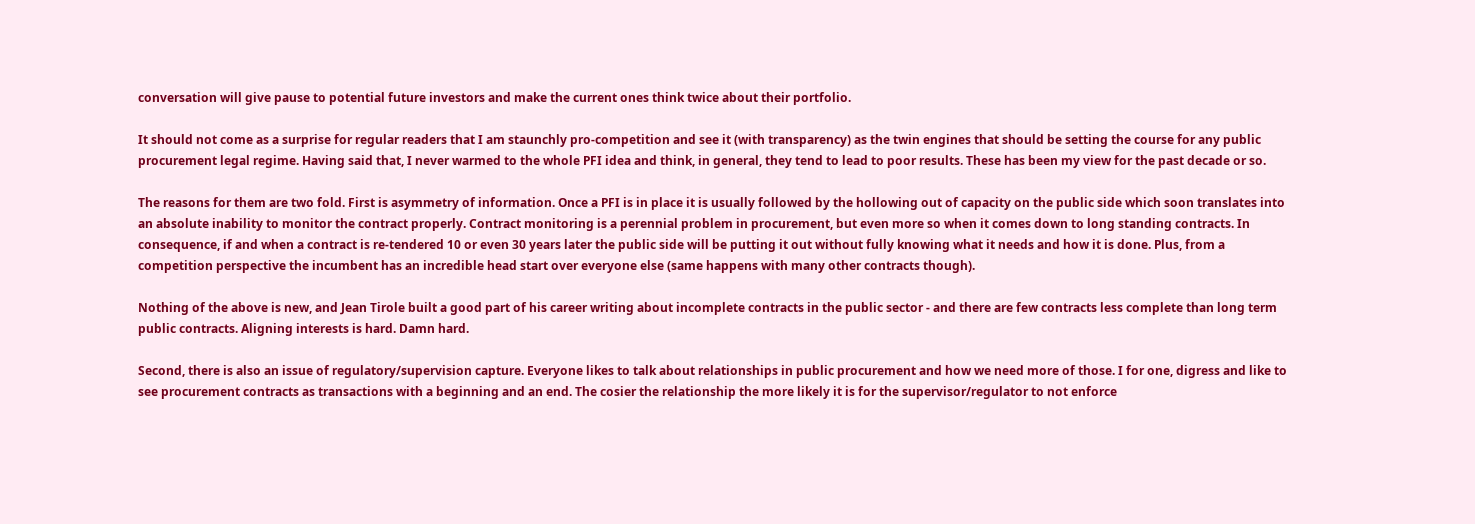conversation will give pause to potential future investors and make the current ones think twice about their portfolio.

It should not come as a surprise for regular readers that I am staunchly pro-competition and see it (with transparency) as the twin engines that should be setting the course for any public procurement legal regime. Having said that, I never warmed to the whole PFI idea and think, in general, they tend to lead to poor results. These has been my view for the past decade or so.

The reasons for them are two fold. First is asymmetry of information. Once a PFI is in place it is usually followed by the hollowing out of capacity on the public side which soon translates into an absolute inability to monitor the contract properly. Contract monitoring is a perennial problem in procurement, but even more so when it comes down to long standing contracts. In consequence, if and when a contract is re-tendered 10 or even 30 years later the public side will be putting it out without fully knowing what it needs and how it is done. Plus, from a competition perspective the incumbent has an incredible head start over everyone else (same happens with many other contracts though).

Nothing of the above is new, and Jean Tirole built a good part of his career writing about incomplete contracts in the public sector - and there are few contracts less complete than long term public contracts. Aligning interests is hard. Damn hard.

Second, there is also an issue of regulatory/supervision capture. Everyone likes to talk about relationships in public procurement and how we need more of those. I for one, digress and like to see procurement contracts as transactions with a beginning and an end. The cosier the relationship the more likely it is for the supervisor/regulator to not enforce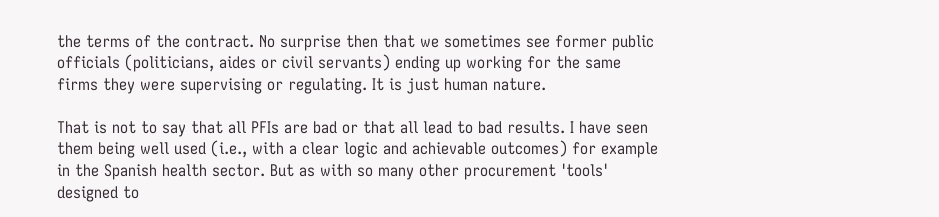the terms of the contract. No surprise then that we sometimes see former public officials (politicians, aides or civil servants) ending up working for the same firms they were supervising or regulating. It is just human nature.

That is not to say that all PFIs are bad or that all lead to bad results. I have seen them being well used (i.e., with a clear logic and achievable outcomes) for example in the Spanish health sector. But as with so many other procurement 'tools' designed to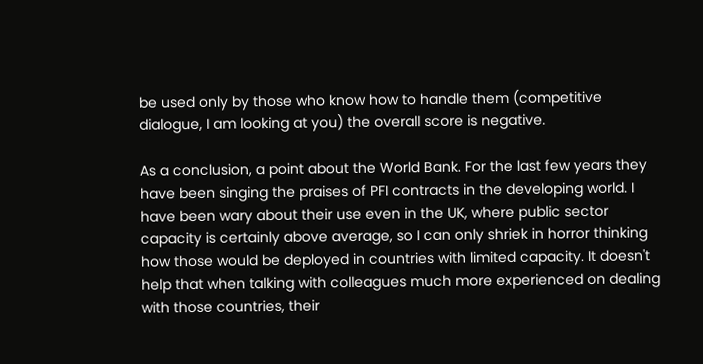be used only by those who know how to handle them (competitive dialogue, I am looking at you) the overall score is negative.

As a conclusion, a point about the World Bank. For the last few years they have been singing the praises of PFI contracts in the developing world. I have been wary about their use even in the UK, where public sector capacity is certainly above average, so I can only shriek in horror thinking how those would be deployed in countries with limited capacity. It doesn't help that when talking with colleagues much more experienced on dealing with those countries, their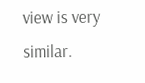view is very similar.